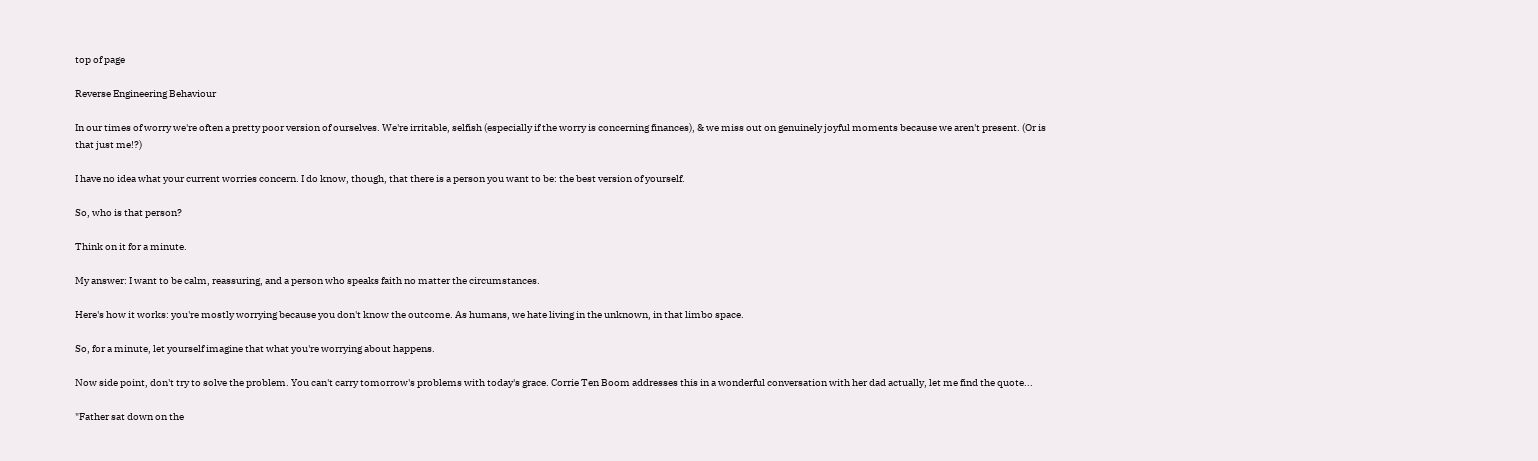top of page

Reverse Engineering Behaviour

In our times of worry we're often a pretty poor version of ourselves. We're irritable, selfish (especially if the worry is concerning finances), & we miss out on genuinely joyful moments because we aren't present. (Or is that just me!?)

I have no idea what your current worries concern. I do know, though, that there is a person you want to be: the best version of yourself.

So, who is that person?

Think on it for a minute.

My answer: I want to be calm, reassuring, and a person who speaks faith no matter the circumstances.

Here's how it works: you're mostly worrying because you don't know the outcome. As humans, we hate living in the unknown, in that limbo space.

So, for a minute, let yourself imagine that what you're worrying about happens.

Now side point, don't try to solve the problem. You can't carry tomorrow's problems with today's grace. Corrie Ten Boom addresses this in a wonderful conversation with her dad actually, let me find the quote...

"Father sat down on the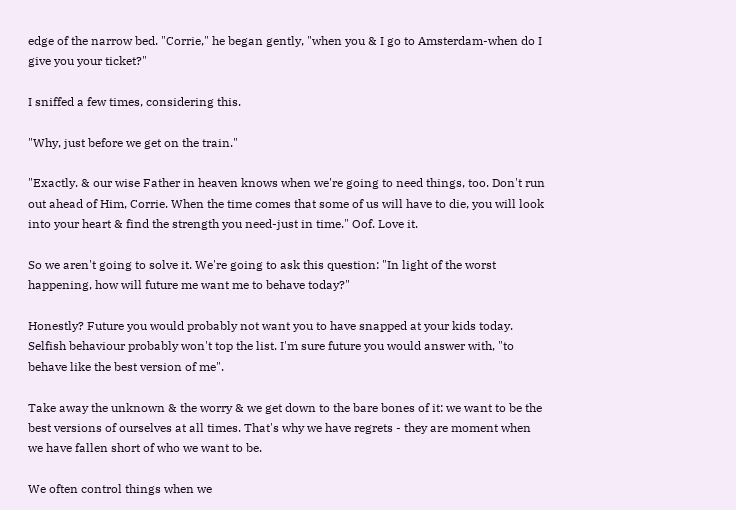edge of the narrow bed. "Corrie," he began gently, "when you & I go to Amsterdam-when do I give you your ticket?"

I sniffed a few times, considering this.

"Why, just before we get on the train."

"Exactly. & our wise Father in heaven knows when we're going to need things, too. Don't run out ahead of Him, Corrie. When the time comes that some of us will have to die, you will look into your heart & find the strength you need-just in time." Oof. Love it.

So we aren't going to solve it. We're going to ask this question: "In light of the worst happening, how will future me want me to behave today?"

Honestly? Future you would probably not want you to have snapped at your kids today. Selfish behaviour probably won't top the list. I'm sure future you would answer with, "to behave like the best version of me".

Take away the unknown & the worry & we get down to the bare bones of it: we want to be the best versions of ourselves at all times. That's why we have regrets - they are moment when we have fallen short of who we want to be.

We often control things when we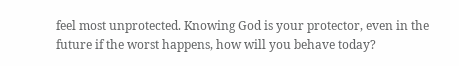feel most unprotected. Knowing God is your protector, even in the future if the worst happens, how will you behave today?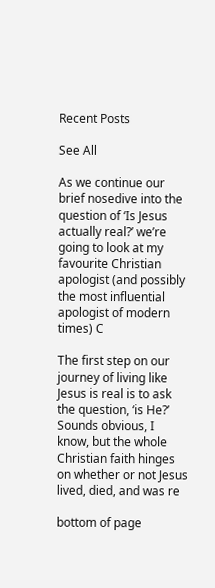Recent Posts

See All

As we continue our brief nosedive into the question of ‘Is Jesus actually real?’ we’re going to look at my favourite Christian apologist (and possibly the most influential apologist of modern times) C

The first step on our journey of living like Jesus is real is to ask the question, ‘is He?’ Sounds obvious, I know, but the whole Christian faith hinges on whether or not Jesus lived, died, and was re

bottom of page